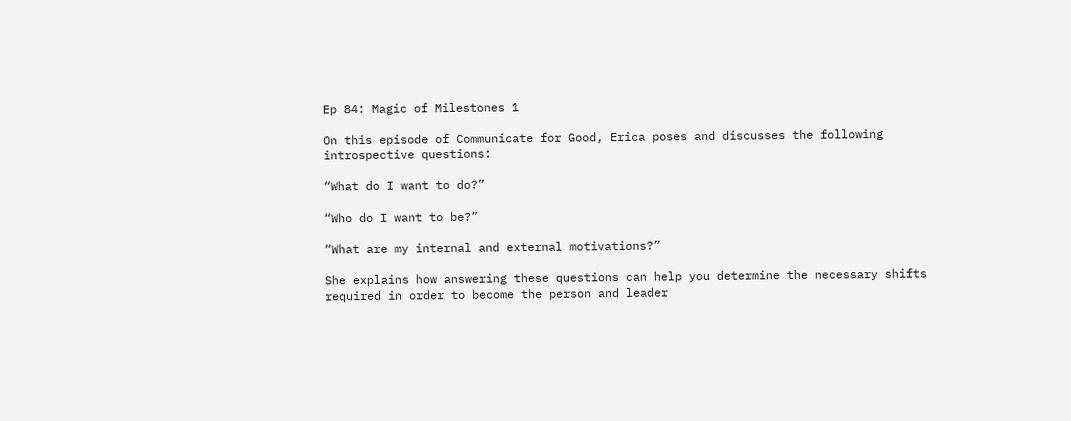Ep 84: Magic of Milestones 1

On this episode of Communicate for Good, Erica poses and discusses the following introspective questions:

“What do I want to do?”

“Who do I want to be?”

“What are my internal and external motivations?”

She explains how answering these questions can help you determine the necessary shifts required in order to become the person and leader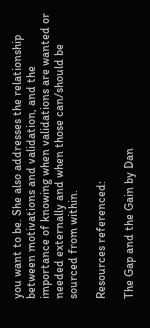you want to be. She also addresses the relationship between motivations and validation, and the importance of knowing when validations are wanted or needed externally and when those can/should be sourced from within.

Resources referenced:

The Gap and the Gain by Dan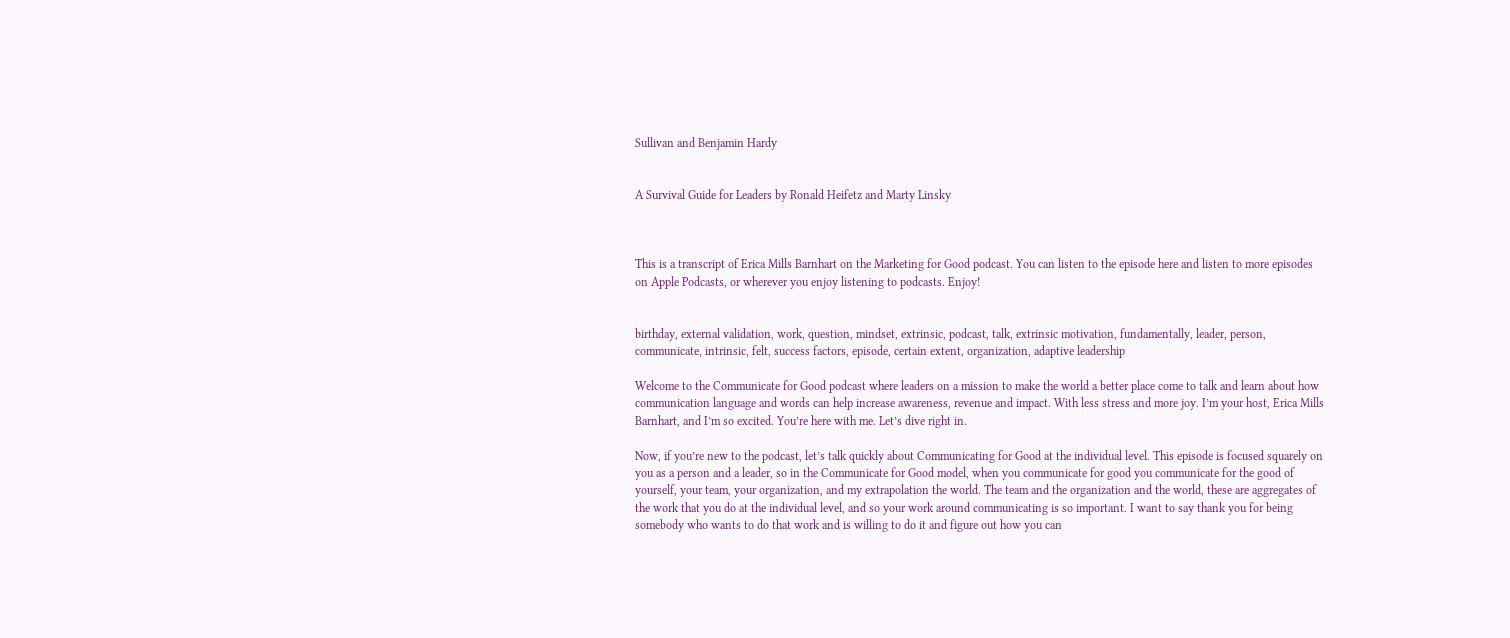Sullivan and Benjamin Hardy


A Survival Guide for Leaders by Ronald Heifetz and Marty Linsky



This is a transcript of Erica Mills Barnhart on the Marketing for Good podcast. You can listen to the episode here and listen to more episodes on Apple Podcasts, or wherever you enjoy listening to podcasts. Enjoy!


birthday, external validation, work, question, mindset, extrinsic, podcast, talk, extrinsic motivation, fundamentally, leader, person, communicate, intrinsic, felt, success factors, episode, certain extent, organization, adaptive leadership

Welcome to the Communicate for Good podcast where leaders on a mission to make the world a better place come to talk and learn about how communication language and words can help increase awareness, revenue and impact. With less stress and more joy. I’m your host, Erica Mills Barnhart, and I’m so excited. You’re here with me. Let’s dive right in.

Now, if you’re new to the podcast, let’s talk quickly about Communicating for Good at the individual level. This episode is focused squarely on you as a person and a leader, so in the Communicate for Good model, when you communicate for good you communicate for the good of yourself, your team, your organization, and my extrapolation the world. The team and the organization and the world, these are aggregates of the work that you do at the individual level, and so your work around communicating is so important. I want to say thank you for being somebody who wants to do that work and is willing to do it and figure out how you can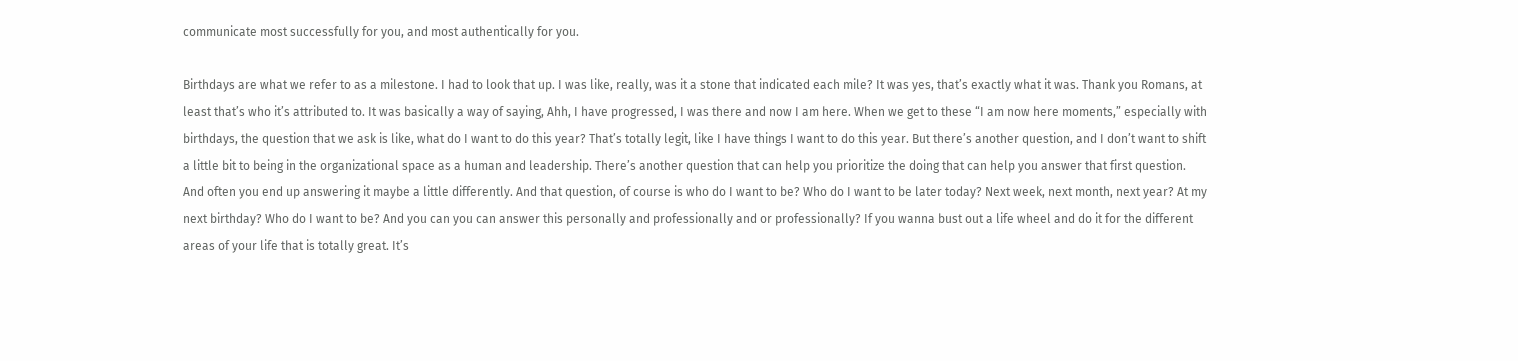communicate most successfully for you, and most authentically for you.

Birthdays are what we refer to as a milestone. I had to look that up. I was like, really, was it a stone that indicated each mile? It was yes, that’s exactly what it was. Thank you Romans, at least that’s who it’s attributed to. It was basically a way of saying, Ahh, I have progressed, I was there and now I am here. When we get to these “I am now here moments,” especially with birthdays, the question that we ask is like, what do I want to do this year? That’s totally legit, like I have things I want to do this year. But there’s another question, and I don’t want to shift a little bit to being in the organizational space as a human and leadership. There’s another question that can help you prioritize the doing that can help you answer that first question. And often you end up answering it maybe a little differently. And that question, of course is who do I want to be? Who do I want to be later today? Next week, next month, next year? At my next birthday? Who do I want to be? And you can you can answer this personally and professionally and or professionally? If you wanna bust out a life wheel and do it for the different areas of your life that is totally great. It’s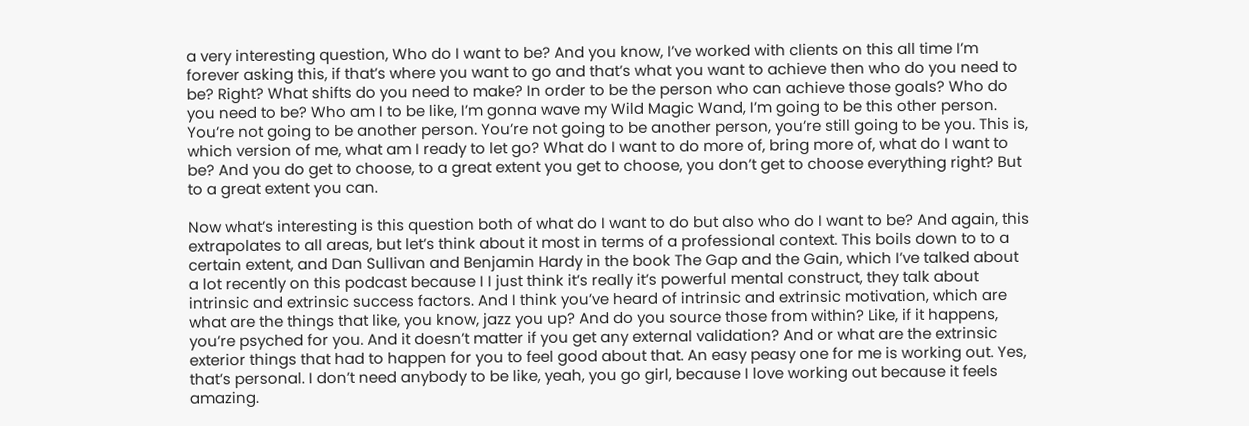a very interesting question, Who do I want to be? And you know, I’ve worked with clients on this all time I’m forever asking this, if that’s where you want to go and that’s what you want to achieve then who do you need to be? Right? What shifts do you need to make? In order to be the person who can achieve those goals? Who do you need to be? Who am I to be like, I’m gonna wave my Wild Magic Wand, I’m going to be this other person. You’re not going to be another person. You’re not going to be another person, you’re still going to be you. This is, which version of me, what am I ready to let go? What do I want to do more of, bring more of, what do I want to be? And you do get to choose, to a great extent you get to choose, you don’t get to choose everything right? But to a great extent you can.

Now what’s interesting is this question both of what do I want to do but also who do I want to be? And again, this extrapolates to all areas, but let’s think about it most in terms of a professional context. This boils down to to a certain extent, and Dan Sullivan and Benjamin Hardy in the book The Gap and the Gain, which I’ve talked about a lot recently on this podcast because I I just think it’s really it’s powerful mental construct, they talk about intrinsic and extrinsic success factors. And I think you’ve heard of intrinsic and extrinsic motivation, which are what are the things that like, you know, jazz you up? And do you source those from within? Like, if it happens, you’re psyched for you. And it doesn’t matter if you get any external validation? And or what are the extrinsic exterior things that had to happen for you to feel good about that. An easy peasy one for me is working out. Yes, that’s personal. I don’t need anybody to be like, yeah, you go girl, because I love working out because it feels amazing.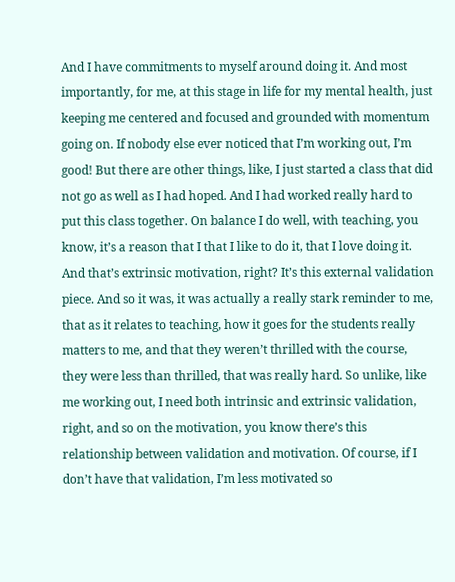And I have commitments to myself around doing it. And most importantly, for me, at this stage in life for my mental health, just keeping me centered and focused and grounded with momentum going on. If nobody else ever noticed that I’m working out, I’m good! But there are other things, like, I just started a class that did not go as well as I had hoped. And I had worked really hard to put this class together. On balance I do well, with teaching, you know, it’s a reason that I that I like to do it, that I love doing it. And that’s extrinsic motivation, right? It’s this external validation piece. And so it was, it was actually a really stark reminder to me, that as it relates to teaching, how it goes for the students really matters to me, and that they weren’t thrilled with the course, they were less than thrilled, that was really hard. So unlike, like me working out, I need both intrinsic and extrinsic validation, right, and so on the motivation, you know there’s this relationship between validation and motivation. Of course, if I don’t have that validation, I’m less motivated so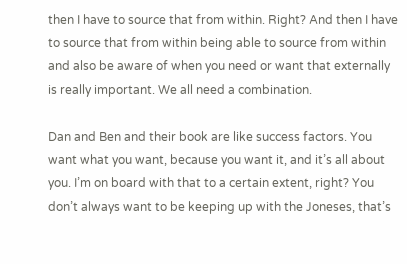then I have to source that from within. Right? And then I have to source that from within being able to source from within and also be aware of when you need or want that externally is really important. We all need a combination.

Dan and Ben and their book are like success factors. You want what you want, because you want it, and it’s all about you. I’m on board with that to a certain extent, right? You don’t always want to be keeping up with the Joneses, that’s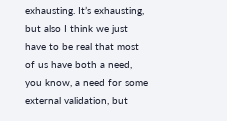exhausting. It’s exhausting, but also I think we just have to be real that most of us have both a need, you know, a need for some external validation, but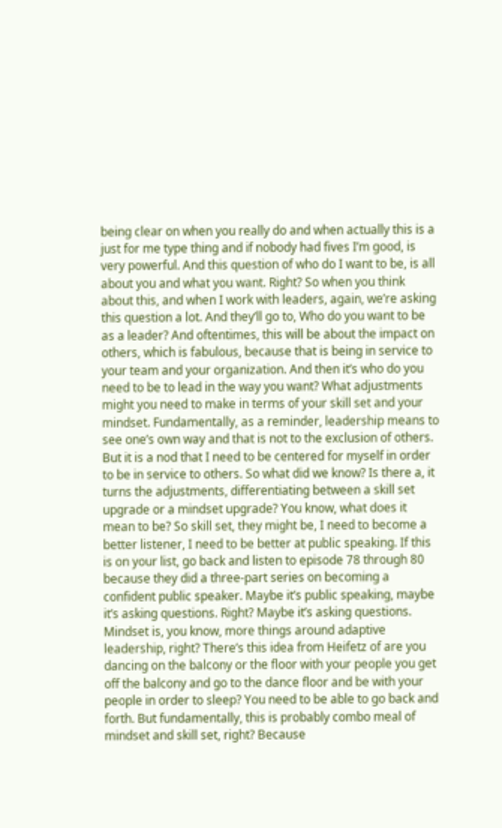being clear on when you really do and when actually this is a just for me type thing and if nobody had fives I’m good, is very powerful. And this question of who do I want to be, is all about you and what you want. Right? So when you think about this, and when I work with leaders, again, we’re asking this question a lot. And they’ll go to, Who do you want to be as a leader? And oftentimes, this will be about the impact on others, which is fabulous, because that is being in service to your team and your organization. And then it’s who do you need to be to lead in the way you want? What adjustments might you need to make in terms of your skill set and your mindset. Fundamentally, as a reminder, leadership means to see one’s own way and that is not to the exclusion of others. But it is a nod that I need to be centered for myself in order to be in service to others. So what did we know? Is there a, it turns the adjustments, differentiating between a skill set upgrade or a mindset upgrade? You know, what does it mean to be? So skill set, they might be, I need to become a better listener, I need to be better at public speaking. If this is on your list, go back and listen to episode 78 through 80 because they did a three-part series on becoming a confident public speaker. Maybe it’s public speaking, maybe it’s asking questions. Right? Maybe it’s asking questions. Mindset is, you know, more things around adaptive leadership, right? There’s this idea from Heifetz of are you dancing on the balcony or the floor with your people you get off the balcony and go to the dance floor and be with your people in order to sleep? You need to be able to go back and forth. But fundamentally, this is probably combo meal of mindset and skill set, right? Because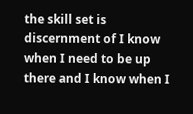the skill set is discernment of I know when I need to be up there and I know when I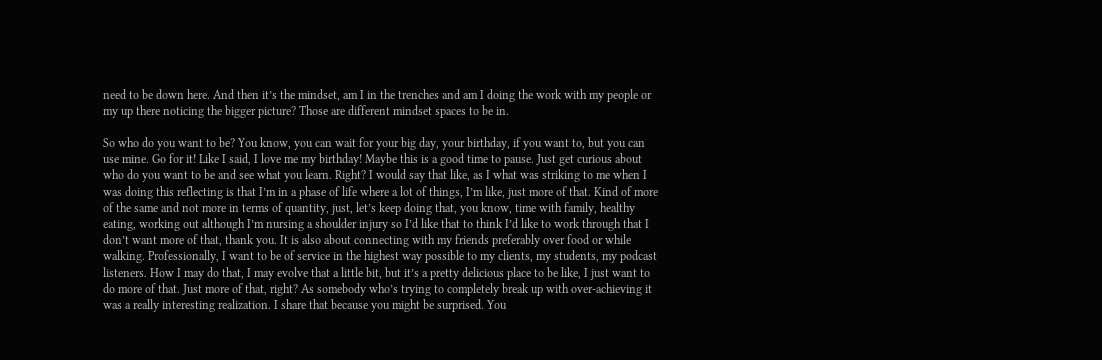need to be down here. And then it’s the mindset, am I in the trenches and am I doing the work with my people or my up there noticing the bigger picture? Those are different mindset spaces to be in.

So who do you want to be? You know, you can wait for your big day, your birthday, if you want to, but you can use mine. Go for it! Like I said, I love me my birthday! Maybe this is a good time to pause. Just get curious about who do you want to be and see what you learn. Right? I would say that like, as I what was striking to me when I was doing this reflecting is that I’m in a phase of life where a lot of things, I’m like, just more of that. Kind of more of the same and not more in terms of quantity, just, let’s keep doing that, you know, time with family, healthy eating, working out although I’m nursing a shoulder injury so I’d like that to think I’d like to work through that I don’t want more of that, thank you. It is also about connecting with my friends preferably over food or while walking. Professionally, I want to be of service in the highest way possible to my clients, my students, my podcast listeners. How I may do that, I may evolve that a little bit, but it’s a pretty delicious place to be like, I just want to do more of that. Just more of that, right? As somebody who’s trying to completely break up with over-achieving it was a really interesting realization. I share that because you might be surprised. You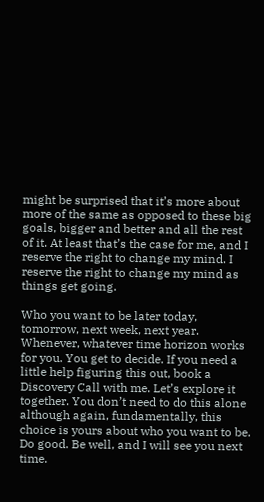might be surprised that it’s more about more of the same as opposed to these big goals, bigger and better and all the rest of it. At least that’s the case for me, and I reserve the right to change my mind. I reserve the right to change my mind as things get going.

Who you want to be later today, tomorrow, next week, next year. Whenever, whatever time horizon works for you. You get to decide. If you need a little help figuring this out, book a Discovery Call with me. Let’s explore it together. You don’t need to do this alone although again, fundamentally, this choice is yours about who you want to be. Do good. Be well, and I will see you next time.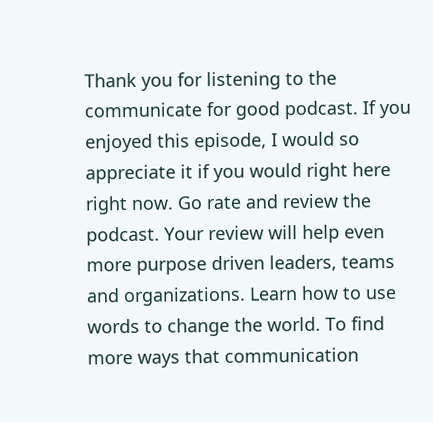Thank you for listening to the communicate for good podcast. If you enjoyed this episode, I would so appreciate it if you would right here right now. Go rate and review the podcast. Your review will help even more purpose driven leaders, teams and organizations. Learn how to use words to change the world. To find more ways that communication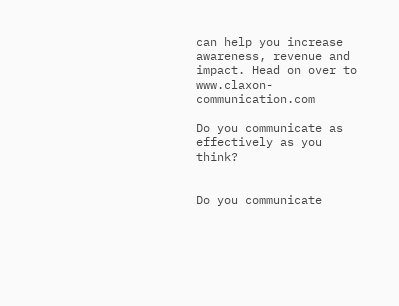can help you increase awareness, revenue and impact. Head on over to www.claxon-communication.com

Do you communicate as effectively as you think?


Do you communicate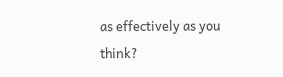as effectively as you think?